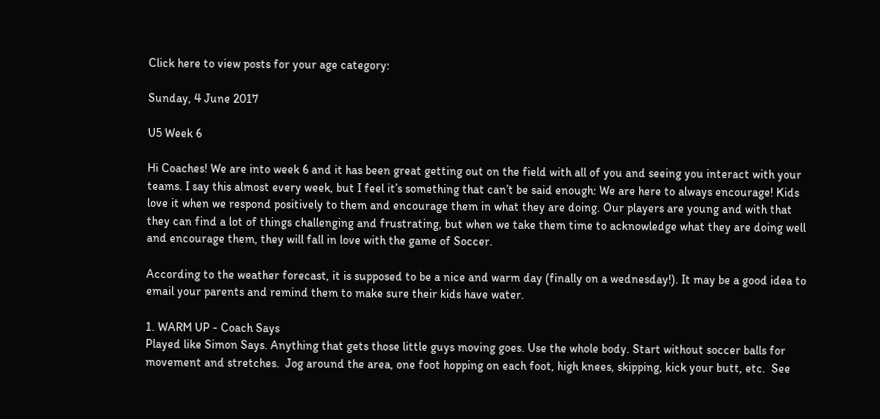Click here to view posts for your age category:

Sunday, 4 June 2017

U5 Week 6

Hi Coaches! We are into week 6 and it has been great getting out on the field with all of you and seeing you interact with your teams. I say this almost every week, but I feel it’s something that can’t be said enough: We are here to always encourage! Kids love it when we respond positively to them and encourage them in what they are doing. Our players are young and with that they can find a lot of things challenging and frustrating, but when we take them time to acknowledge what they are doing well and encourage them, they will fall in love with the game of Soccer.

According to the weather forecast, it is supposed to be a nice and warm day (finally on a wednesday!). It may be a good idea to email your parents and remind them to make sure their kids have water.

1. WARM UP - Coach Says
Played like Simon Says. Anything that gets those little guys moving goes. Use the whole body. Start without soccer balls for movement and stretches.  Jog around the area, one foot hopping on each foot, high knees, skipping, kick your butt, etc.  See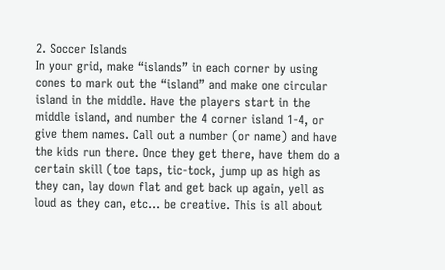2. Soccer Islands
In your grid, make “islands” in each corner by using cones to mark out the “island” and make one circular island in the middle. Have the players start in the middle island, and number the 4 corner island 1-4, or give them names. Call out a number (or name) and have the kids run there. Once they get there, have them do a certain skill (toe taps, tic-tock, jump up as high as they can, lay down flat and get back up again, yell as loud as they can, etc… be creative. This is all about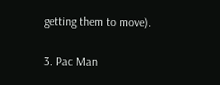getting them to move).

3. Pac Man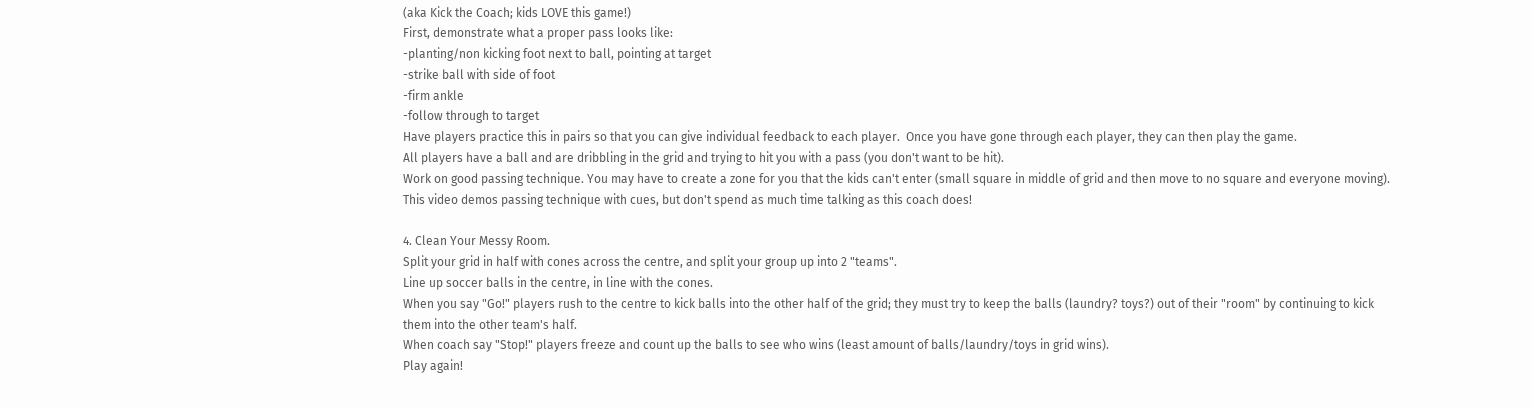(aka Kick the Coach; kids LOVE this game!)
First, demonstrate what a proper pass looks like:
-planting/non kicking foot next to ball, pointing at target
-strike ball with side of foot
-firm ankle
-follow through to target
Have players practice this in pairs so that you can give individual feedback to each player.  Once you have gone through each player, they can then play the game.
All players have a ball and are dribbling in the grid and trying to hit you with a pass (you don't want to be hit).
Work on good passing technique. You may have to create a zone for you that the kids can't enter (small square in middle of grid and then move to no square and everyone moving).
This video demos passing technique with cues, but don't spend as much time talking as this coach does!

4. Clean Your Messy Room.
Split your grid in half with cones across the centre, and split your group up into 2 "teams".
Line up soccer balls in the centre, in line with the cones.
When you say "Go!" players rush to the centre to kick balls into the other half of the grid; they must try to keep the balls (laundry? toys?) out of their "room" by continuing to kick them into the other team's half.
When coach say "Stop!" players freeze and count up the balls to see who wins (least amount of balls/laundry/toys in grid wins).
Play again!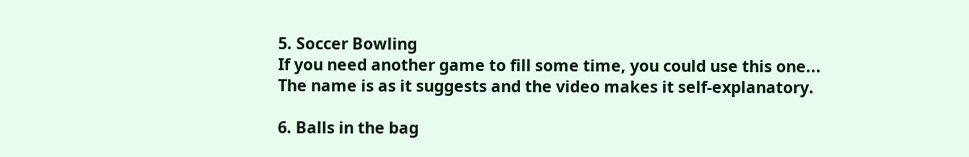5. Soccer Bowling
If you need another game to fill some time, you could use this one...
The name is as it suggests and the video makes it self-explanatory.

6. Balls in the bag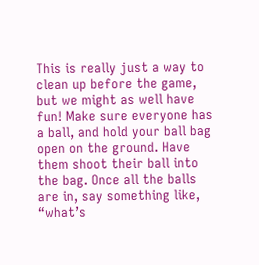This is really just a way to clean up before the game, but we might as well have fun! Make sure everyone has a ball, and hold your ball bag open on the ground. Have them shoot their ball into the bag. Once all the balls are in, say something like, “what’s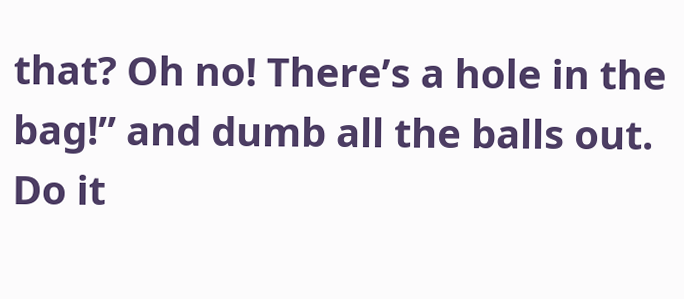that? Oh no! There’s a hole in the bag!” and dumb all the balls out. Do it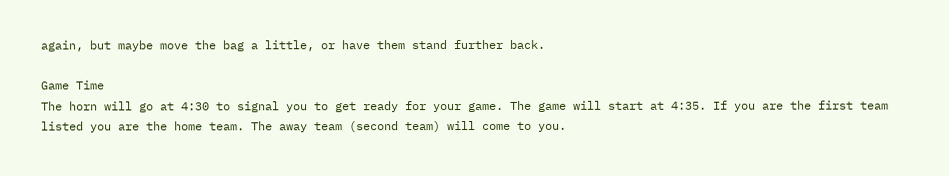again, but maybe move the bag a little, or have them stand further back.

Game Time
The horn will go at 4:30 to signal you to get ready for your game. The game will start at 4:35. If you are the first team listed you are the home team. The away team (second team) will come to you.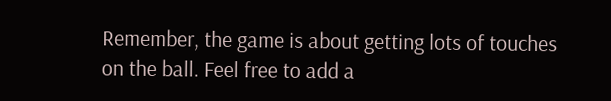Remember, the game is about getting lots of touches on the ball. Feel free to add a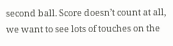second ball. Score doesn’t count at all, we want to see lots of touches on the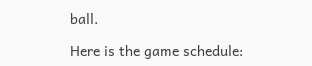ball.

Here is the game schedule: